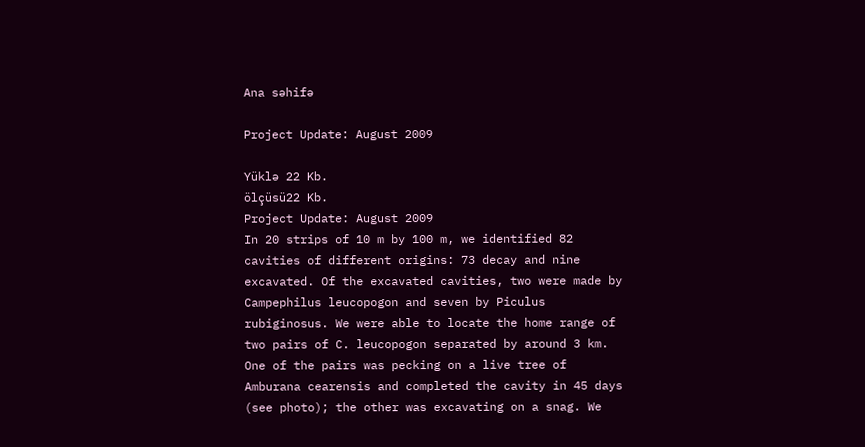Ana səhifə

Project Update: August 2009

Yüklə 22 Kb.
ölçüsü22 Kb.
Project Update: August 2009
In 20 strips of 10 m by 100 m, we identified 82 cavities of different origins: 73 decay and nine excavated. Of the excavated cavities, two were made by Campephilus leucopogon and seven by Piculus rubiginosus. We were able to locate the home range of two pairs of C. leucopogon separated by around 3 km. One of the pairs was pecking on a live tree of Amburana cearensis and completed the cavity in 45 days (see photo); the other was excavating on a snag. We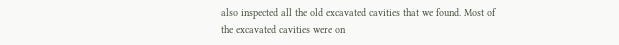also inspected all the old excavated cavities that we found. Most of the excavated cavities were on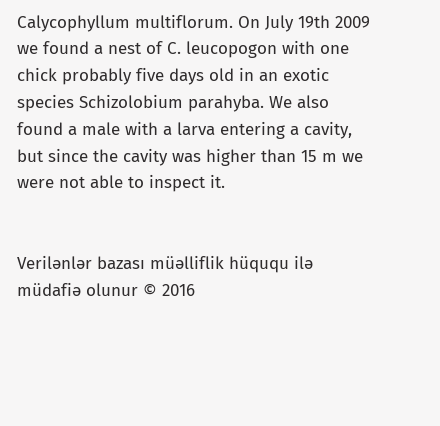Calycophyllum multiflorum. On July 19th 2009 we found a nest of C. leucopogon with one chick probably five days old in an exotic species Schizolobium parahyba. We also found a male with a larva entering a cavity, but since the cavity was higher than 15 m we were not able to inspect it.


Verilənlər bazası müəlliflik hüququ ilə müdafiə olunur © 2016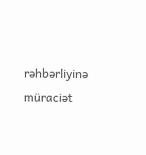rəhbərliyinə müraciət